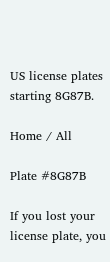US license plates starting 8G87B.

Home / All

Plate #8G87B

If you lost your license plate, you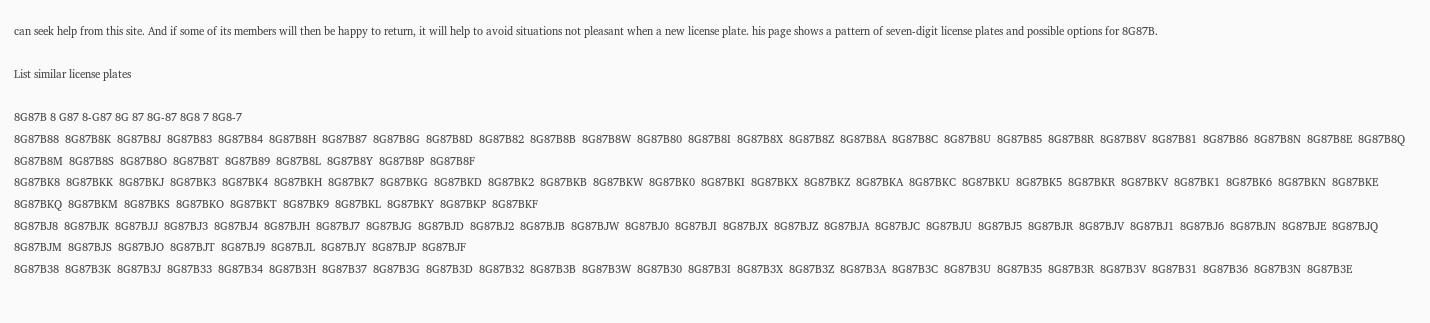can seek help from this site. And if some of its members will then be happy to return, it will help to avoid situations not pleasant when a new license plate. his page shows a pattern of seven-digit license plates and possible options for 8G87B.

List similar license plates

8G87B 8 G87 8-G87 8G 87 8G-87 8G8 7 8G8-7
8G87B88  8G87B8K  8G87B8J  8G87B83  8G87B84  8G87B8H  8G87B87  8G87B8G  8G87B8D  8G87B82  8G87B8B  8G87B8W  8G87B80  8G87B8I  8G87B8X  8G87B8Z  8G87B8A  8G87B8C  8G87B8U  8G87B85  8G87B8R  8G87B8V  8G87B81  8G87B86  8G87B8N  8G87B8E  8G87B8Q  8G87B8M  8G87B8S  8G87B8O  8G87B8T  8G87B89  8G87B8L  8G87B8Y  8G87B8P  8G87B8F
8G87BK8  8G87BKK  8G87BKJ  8G87BK3  8G87BK4  8G87BKH  8G87BK7  8G87BKG  8G87BKD  8G87BK2  8G87BKB  8G87BKW  8G87BK0  8G87BKI  8G87BKX  8G87BKZ  8G87BKA  8G87BKC  8G87BKU  8G87BK5  8G87BKR  8G87BKV  8G87BK1  8G87BK6  8G87BKN  8G87BKE  8G87BKQ  8G87BKM  8G87BKS  8G87BKO  8G87BKT  8G87BK9  8G87BKL  8G87BKY  8G87BKP  8G87BKF
8G87BJ8  8G87BJK  8G87BJJ  8G87BJ3  8G87BJ4  8G87BJH  8G87BJ7  8G87BJG  8G87BJD  8G87BJ2  8G87BJB  8G87BJW  8G87BJ0  8G87BJI  8G87BJX  8G87BJZ  8G87BJA  8G87BJC  8G87BJU  8G87BJ5  8G87BJR  8G87BJV  8G87BJ1  8G87BJ6  8G87BJN  8G87BJE  8G87BJQ  8G87BJM  8G87BJS  8G87BJO  8G87BJT  8G87BJ9  8G87BJL  8G87BJY  8G87BJP  8G87BJF
8G87B38  8G87B3K  8G87B3J  8G87B33  8G87B34  8G87B3H  8G87B37  8G87B3G  8G87B3D  8G87B32  8G87B3B  8G87B3W  8G87B30  8G87B3I  8G87B3X  8G87B3Z  8G87B3A  8G87B3C  8G87B3U  8G87B35  8G87B3R  8G87B3V  8G87B31  8G87B36  8G87B3N  8G87B3E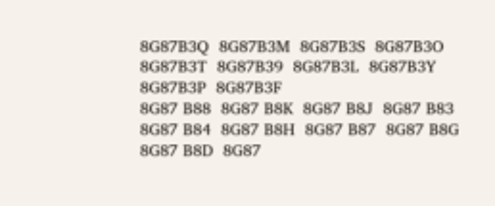8G87B3Q  8G87B3M  8G87B3S  8G87B3O  8G87B3T  8G87B39  8G87B3L  8G87B3Y  8G87B3P  8G87B3F
8G87 B88  8G87 B8K  8G87 B8J  8G87 B83  8G87 B84  8G87 B8H  8G87 B87  8G87 B8G  8G87 B8D  8G87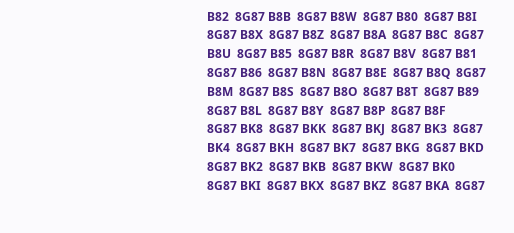B82  8G87 B8B  8G87 B8W  8G87 B80  8G87 B8I  8G87 B8X  8G87 B8Z  8G87 B8A  8G87 B8C  8G87 B8U  8G87 B85  8G87 B8R  8G87 B8V  8G87 B81  8G87 B86  8G87 B8N  8G87 B8E  8G87 B8Q  8G87 B8M  8G87 B8S  8G87 B8O  8G87 B8T  8G87 B89  8G87 B8L  8G87 B8Y  8G87 B8P  8G87 B8F
8G87 BK8  8G87 BKK  8G87 BKJ  8G87 BK3  8G87 BK4  8G87 BKH  8G87 BK7  8G87 BKG  8G87 BKD  8G87 BK2  8G87 BKB  8G87 BKW  8G87 BK0  8G87 BKI  8G87 BKX  8G87 BKZ  8G87 BKA  8G87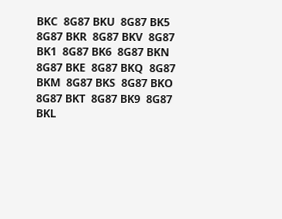BKC  8G87 BKU  8G87 BK5  8G87 BKR  8G87 BKV  8G87 BK1  8G87 BK6  8G87 BKN  8G87 BKE  8G87 BKQ  8G87 BKM  8G87 BKS  8G87 BKO  8G87 BKT  8G87 BK9  8G87 BKL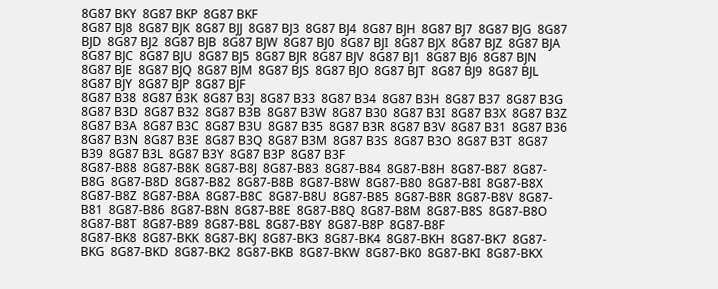8G87 BKY  8G87 BKP  8G87 BKF
8G87 BJ8  8G87 BJK  8G87 BJJ  8G87 BJ3  8G87 BJ4  8G87 BJH  8G87 BJ7  8G87 BJG  8G87 BJD  8G87 BJ2  8G87 BJB  8G87 BJW  8G87 BJ0  8G87 BJI  8G87 BJX  8G87 BJZ  8G87 BJA  8G87 BJC  8G87 BJU  8G87 BJ5  8G87 BJR  8G87 BJV  8G87 BJ1  8G87 BJ6  8G87 BJN  8G87 BJE  8G87 BJQ  8G87 BJM  8G87 BJS  8G87 BJO  8G87 BJT  8G87 BJ9  8G87 BJL  8G87 BJY  8G87 BJP  8G87 BJF
8G87 B38  8G87 B3K  8G87 B3J  8G87 B33  8G87 B34  8G87 B3H  8G87 B37  8G87 B3G  8G87 B3D  8G87 B32  8G87 B3B  8G87 B3W  8G87 B30  8G87 B3I  8G87 B3X  8G87 B3Z  8G87 B3A  8G87 B3C  8G87 B3U  8G87 B35  8G87 B3R  8G87 B3V  8G87 B31  8G87 B36  8G87 B3N  8G87 B3E  8G87 B3Q  8G87 B3M  8G87 B3S  8G87 B3O  8G87 B3T  8G87 B39  8G87 B3L  8G87 B3Y  8G87 B3P  8G87 B3F
8G87-B88  8G87-B8K  8G87-B8J  8G87-B83  8G87-B84  8G87-B8H  8G87-B87  8G87-B8G  8G87-B8D  8G87-B82  8G87-B8B  8G87-B8W  8G87-B80  8G87-B8I  8G87-B8X  8G87-B8Z  8G87-B8A  8G87-B8C  8G87-B8U  8G87-B85  8G87-B8R  8G87-B8V  8G87-B81  8G87-B86  8G87-B8N  8G87-B8E  8G87-B8Q  8G87-B8M  8G87-B8S  8G87-B8O  8G87-B8T  8G87-B89  8G87-B8L  8G87-B8Y  8G87-B8P  8G87-B8F
8G87-BK8  8G87-BKK  8G87-BKJ  8G87-BK3  8G87-BK4  8G87-BKH  8G87-BK7  8G87-BKG  8G87-BKD  8G87-BK2  8G87-BKB  8G87-BKW  8G87-BK0  8G87-BKI  8G87-BKX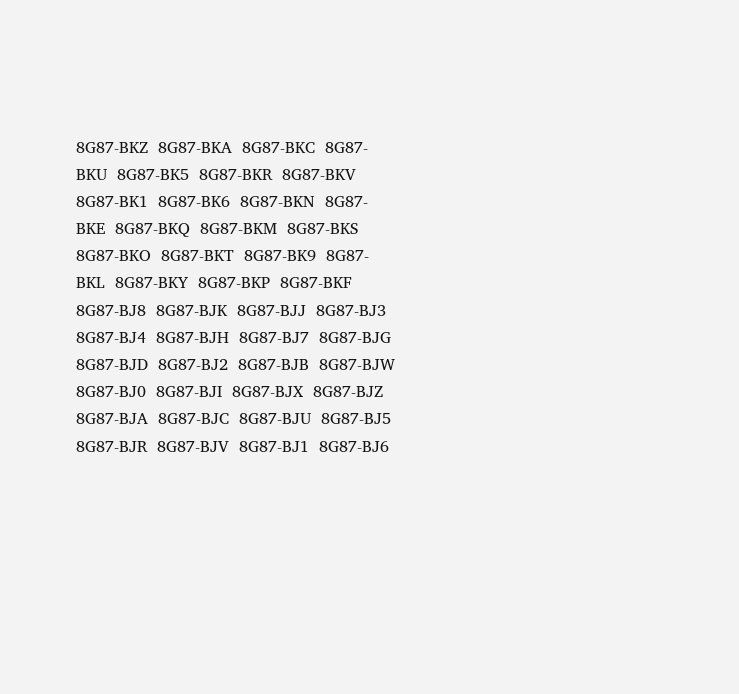8G87-BKZ  8G87-BKA  8G87-BKC  8G87-BKU  8G87-BK5  8G87-BKR  8G87-BKV  8G87-BK1  8G87-BK6  8G87-BKN  8G87-BKE  8G87-BKQ  8G87-BKM  8G87-BKS  8G87-BKO  8G87-BKT  8G87-BK9  8G87-BKL  8G87-BKY  8G87-BKP  8G87-BKF
8G87-BJ8  8G87-BJK  8G87-BJJ  8G87-BJ3  8G87-BJ4  8G87-BJH  8G87-BJ7  8G87-BJG  8G87-BJD  8G87-BJ2  8G87-BJB  8G87-BJW  8G87-BJ0  8G87-BJI  8G87-BJX  8G87-BJZ  8G87-BJA  8G87-BJC  8G87-BJU  8G87-BJ5  8G87-BJR  8G87-BJV  8G87-BJ1  8G87-BJ6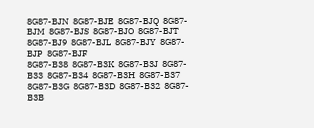8G87-BJN  8G87-BJE  8G87-BJQ  8G87-BJM  8G87-BJS  8G87-BJO  8G87-BJT  8G87-BJ9  8G87-BJL  8G87-BJY  8G87-BJP  8G87-BJF
8G87-B38  8G87-B3K  8G87-B3J  8G87-B33  8G87-B34  8G87-B3H  8G87-B37  8G87-B3G  8G87-B3D  8G87-B32  8G87-B3B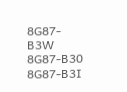8G87-B3W  8G87-B30  8G87-B3I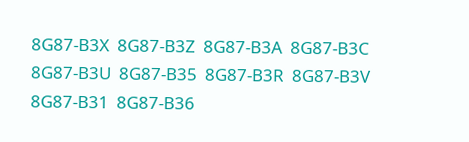8G87-B3X  8G87-B3Z  8G87-B3A  8G87-B3C  8G87-B3U  8G87-B35  8G87-B3R  8G87-B3V  8G87-B31  8G87-B36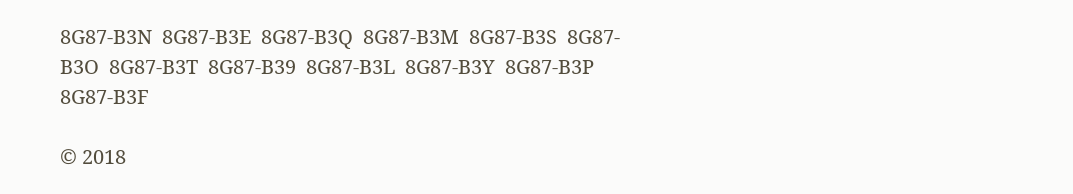8G87-B3N  8G87-B3E  8G87-B3Q  8G87-B3M  8G87-B3S  8G87-B3O  8G87-B3T  8G87-B39  8G87-B3L  8G87-B3Y  8G87-B3P  8G87-B3F

© 2018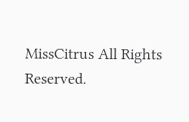MissCitrus All Rights Reserved.